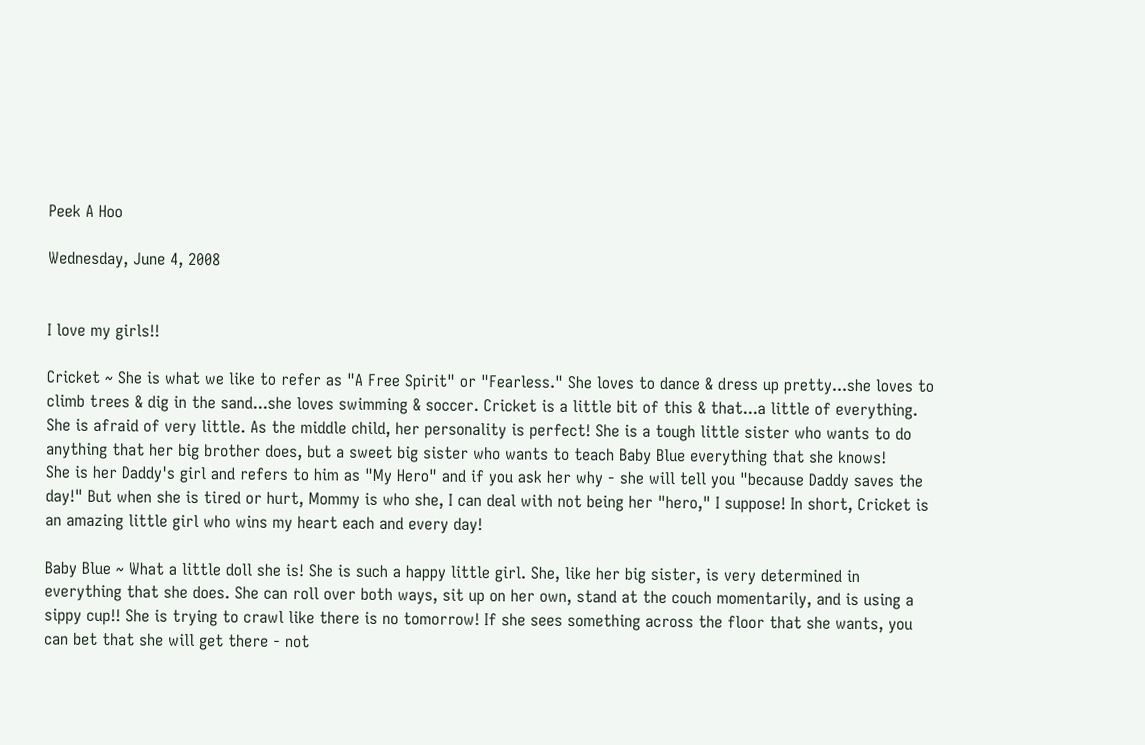Peek A Hoo

Wednesday, June 4, 2008


I love my girls!!

Cricket ~ She is what we like to refer as "A Free Spirit" or "Fearless." She loves to dance & dress up pretty...she loves to climb trees & dig in the sand...she loves swimming & soccer. Cricket is a little bit of this & that...a little of everything. She is afraid of very little. As the middle child, her personality is perfect! She is a tough little sister who wants to do anything that her big brother does, but a sweet big sister who wants to teach Baby Blue everything that she knows!
She is her Daddy's girl and refers to him as "My Hero" and if you ask her why - she will tell you "because Daddy saves the day!" But when she is tired or hurt, Mommy is who she, I can deal with not being her "hero," I suppose! In short, Cricket is an amazing little girl who wins my heart each and every day!

Baby Blue ~ What a little doll she is! She is such a happy little girl. She, like her big sister, is very determined in everything that she does. She can roll over both ways, sit up on her own, stand at the couch momentarily, and is using a sippy cup!! She is trying to crawl like there is no tomorrow! If she sees something across the floor that she wants, you can bet that she will get there - not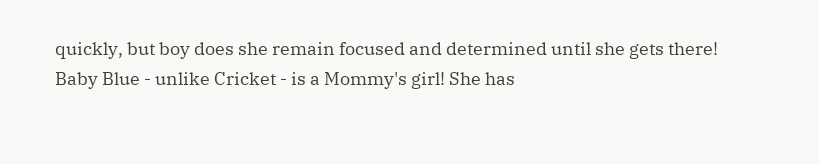quickly, but boy does she remain focused and determined until she gets there!
Baby Blue - unlike Cricket - is a Mommy's girl! She has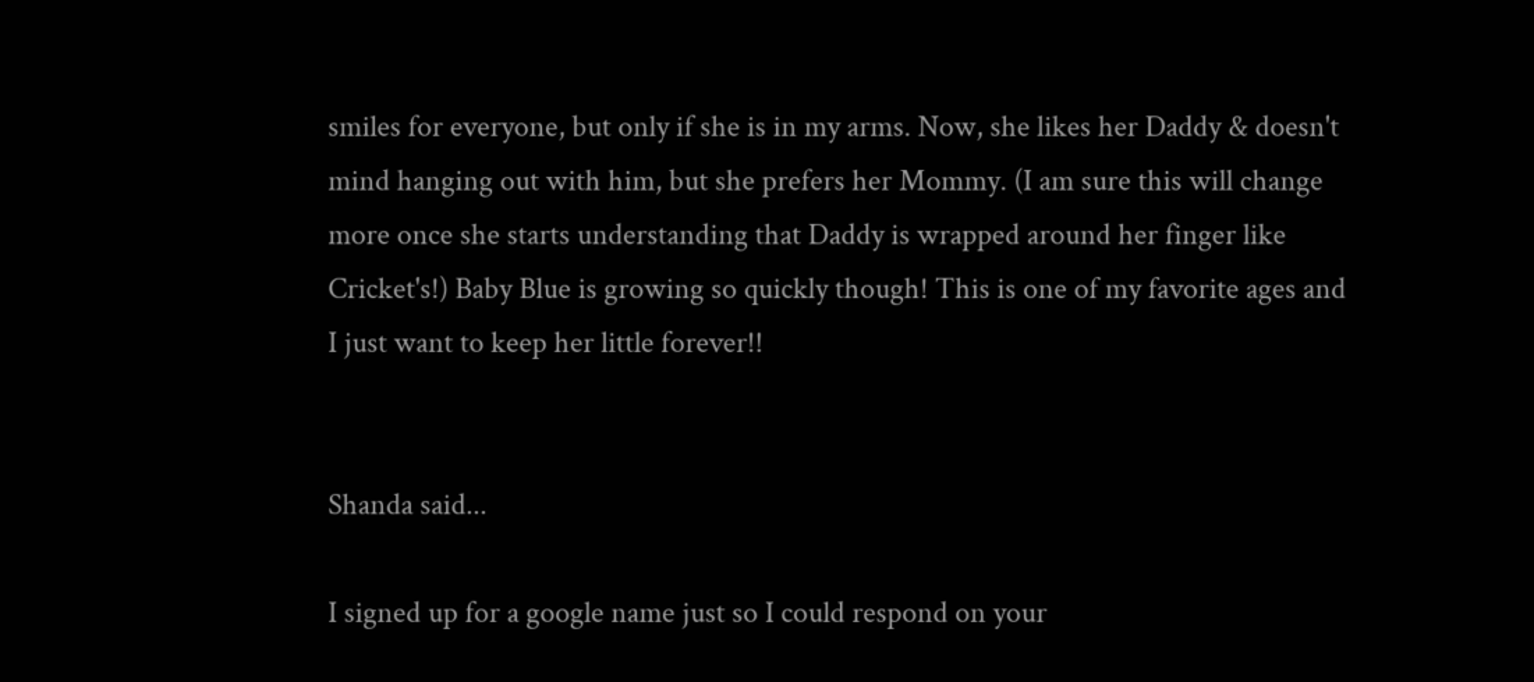smiles for everyone, but only if she is in my arms. Now, she likes her Daddy & doesn't mind hanging out with him, but she prefers her Mommy. (I am sure this will change more once she starts understanding that Daddy is wrapped around her finger like Cricket's!) Baby Blue is growing so quickly though! This is one of my favorite ages and I just want to keep her little forever!!


Shanda said...

I signed up for a google name just so I could respond on your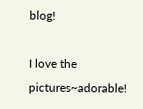blog!

I love the pictures~adorable!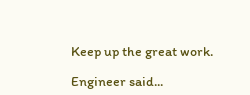Keep up the great work.

Engineer said...